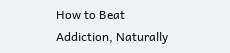How to Beat Addiction, Naturally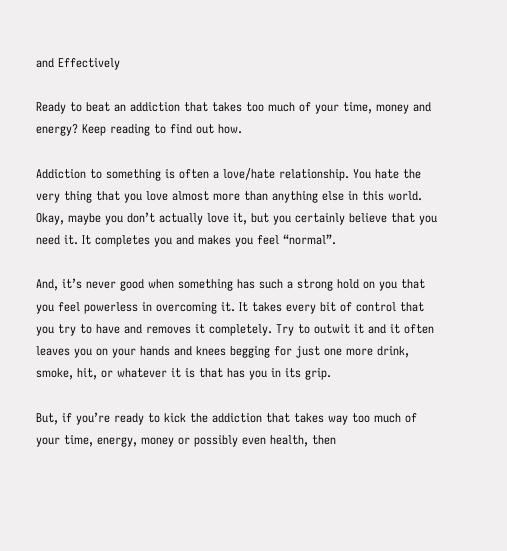and Effectively

Ready to beat an addiction that takes too much of your time, money and energy? Keep reading to find out how.

Addiction to something is often a love/hate relationship. You hate the very thing that you love almost more than anything else in this world. Okay, maybe you don’t actually love it, but you certainly believe that you need it. It completes you and makes you feel “normal”.

And, it’s never good when something has such a strong hold on you that you feel powerless in overcoming it. It takes every bit of control that you try to have and removes it completely. Try to outwit it and it often leaves you on your hands and knees begging for just one more drink, smoke, hit, or whatever it is that has you in its grip.

But, if you’re ready to kick the addiction that takes way too much of your time, energy, money or possibly even health, then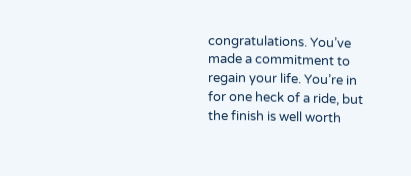congratulations. You’ve made a commitment to regain your life. You’re in for one heck of a ride, but the finish is well worth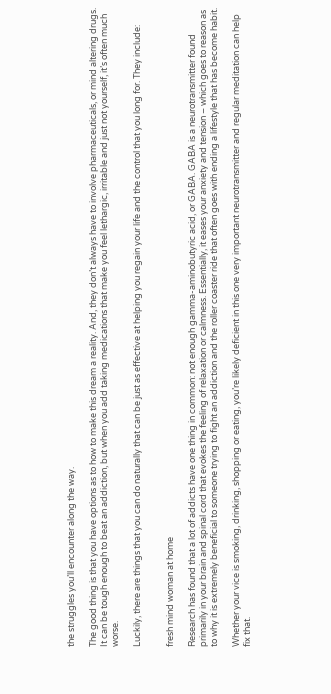the struggles you’ll encounter along the way.

The good thing is that you have options as to how to make this dream a reality. And, they don’t always have to involve pharmaceuticals, or mind altering drugs. It can be tough enough to beat an addiction, but when you add taking medications that make you feel lethargic, irritable and just not yourself, it’s often much worse.

Luckily, there are things that you can do naturally that can be just as effective at helping you regain your life and the control that you long for. They include:


fresh mind woman at home

Research has found that a lot of addicts have one thing in common: not enough gamma-aminobutyric acid, or GABA. GABA is a neurotransmitter found primarily in your brain and spinal cord that evokes the feeling of relaxation or calmness. Essentially, it eases your anxiety and tension – which goes to reason as to why it is extremely beneficial to someone trying to fight an addiction and the roller coaster ride that often goes with ending a lifestyle that has become habit.

Whether your vice is smoking, drinking, shopping or eating, you’re likely deficient in this one very important neurotransmitter and regular meditation can help fix that.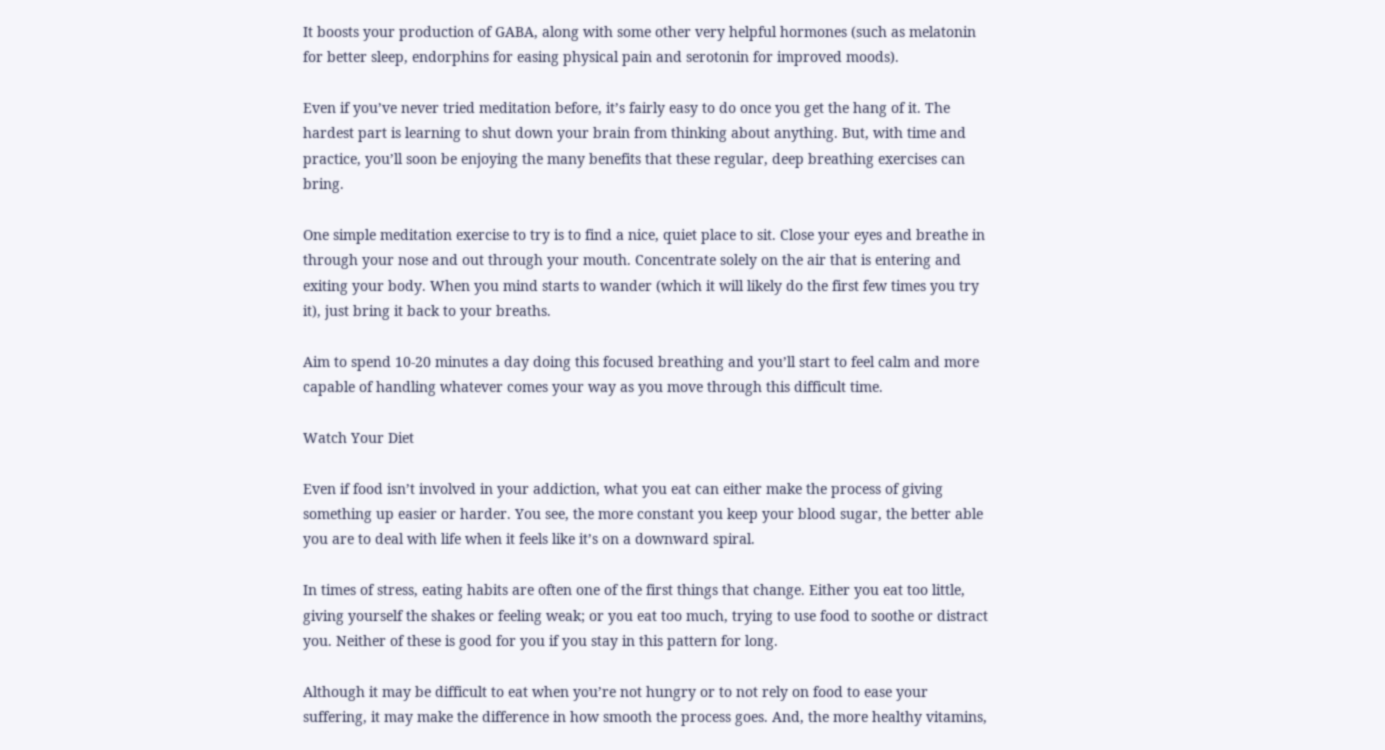It boosts your production of GABA, along with some other very helpful hormones (such as melatonin for better sleep, endorphins for easing physical pain and serotonin for improved moods).

Even if you’ve never tried meditation before, it’s fairly easy to do once you get the hang of it. The hardest part is learning to shut down your brain from thinking about anything. But, with time and practice, you’ll soon be enjoying the many benefits that these regular, deep breathing exercises can bring.

One simple meditation exercise to try is to find a nice, quiet place to sit. Close your eyes and breathe in through your nose and out through your mouth. Concentrate solely on the air that is entering and exiting your body. When you mind starts to wander (which it will likely do the first few times you try it), just bring it back to your breaths.

Aim to spend 10-20 minutes a day doing this focused breathing and you’ll start to feel calm and more capable of handling whatever comes your way as you move through this difficult time.

Watch Your Diet

Even if food isn’t involved in your addiction, what you eat can either make the process of giving something up easier or harder. You see, the more constant you keep your blood sugar, the better able you are to deal with life when it feels like it’s on a downward spiral.

In times of stress, eating habits are often one of the first things that change. Either you eat too little, giving yourself the shakes or feeling weak; or you eat too much, trying to use food to soothe or distract you. Neither of these is good for you if you stay in this pattern for long.

Although it may be difficult to eat when you’re not hungry or to not rely on food to ease your suffering, it may make the difference in how smooth the process goes. And, the more healthy vitamins,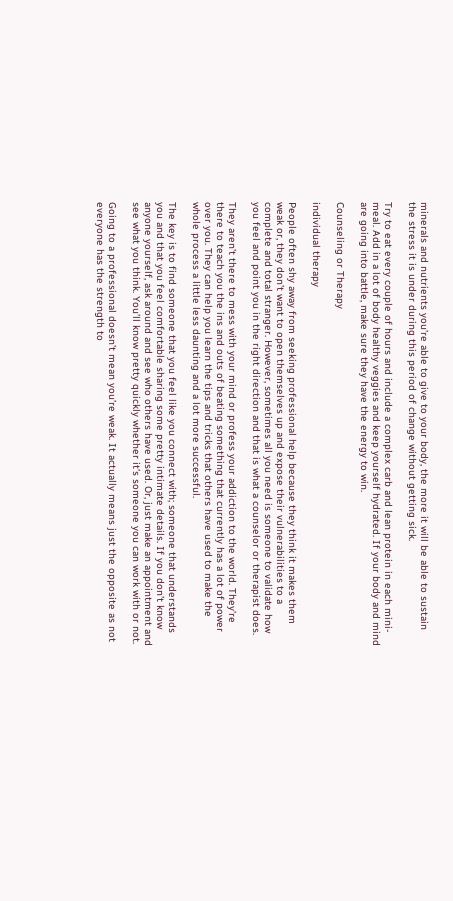minerals and nutrients you’re able to give to your body, the more it will be able to sustain the stress it is under during this period of change without getting sick.

Try to eat every couple of hours and include a complex carb and lean protein in each mini-meal. Add in a lot of body healthy veggies and keep yourself hydrated. If your body and mind are going into battle, make sure they have the energy to win.

Counseling or Therapy

individual therapy

People often shy away from seeking professional help because they think it makes them weak or, they don’t want to open themselves up and expose their vulnerabilities to a complete and total stranger. However, sometimes all you need is someone to validate how you feel and point you in the right direction and that is what a counselor or therapist does.

They aren’t there to mess with your mind or profess your addiction to the world. They’re there to teach you the ins and outs of beating something that currently has a lot of power over you. They can help you learn the tips and tricks that others have used to make the whole process a little less daunting and a lot more successful.

The key is to find someone that you feel like you connect with; someone that understands you and that you feel comfortable sharing some pretty intimate details. If you don’t know anyone yourself, ask around and see who others have used. Or, just make an appointment and see what you think. You’ll know pretty quickly whether it’s someone you can work with or not.

Going to a professional doesn’t mean you’re weak. It actually means just the opposite as not everyone has the strength to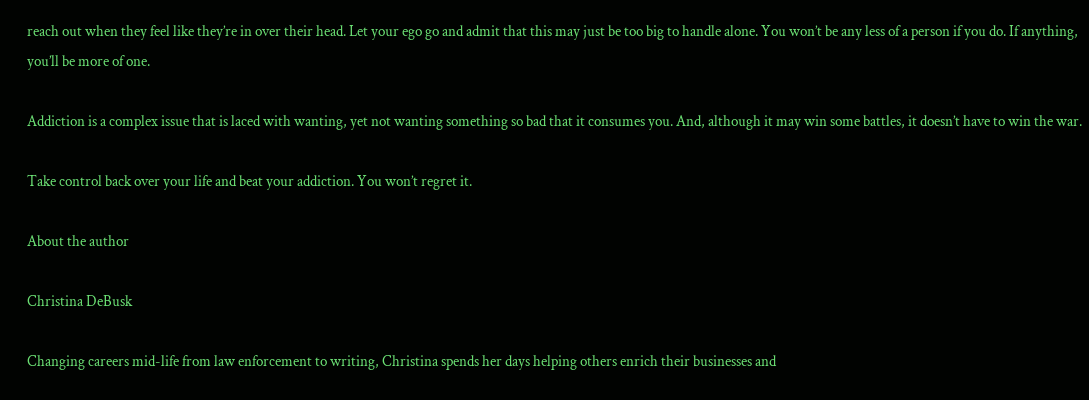reach out when they feel like they’re in over their head. Let your ego go and admit that this may just be too big to handle alone. You won’t be any less of a person if you do. If anything, you’ll be more of one.

Addiction is a complex issue that is laced with wanting, yet not wanting something so bad that it consumes you. And, although it may win some battles, it doesn’t have to win the war.

Take control back over your life and beat your addiction. You won’t regret it.

About the author

Christina DeBusk

Changing careers mid-life from law enforcement to writing, Christina spends her days helping others enrich their businesses and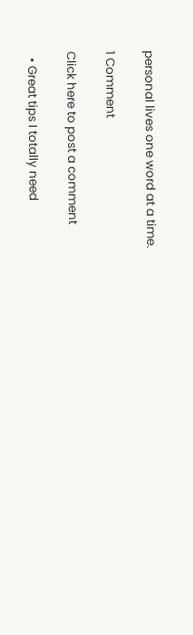personal lives one word at a time.

1 Comment

Click here to post a comment

  • Great tips I totally need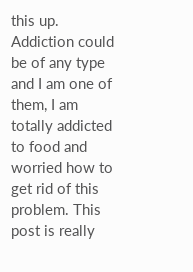this up. Addiction could be of any type and I am one of them, I am totally addicted to food and worried how to get rid of this problem. This post is really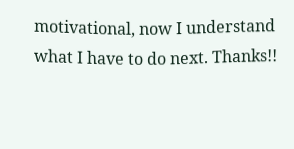motivational, now I understand what I have to do next. Thanks!!